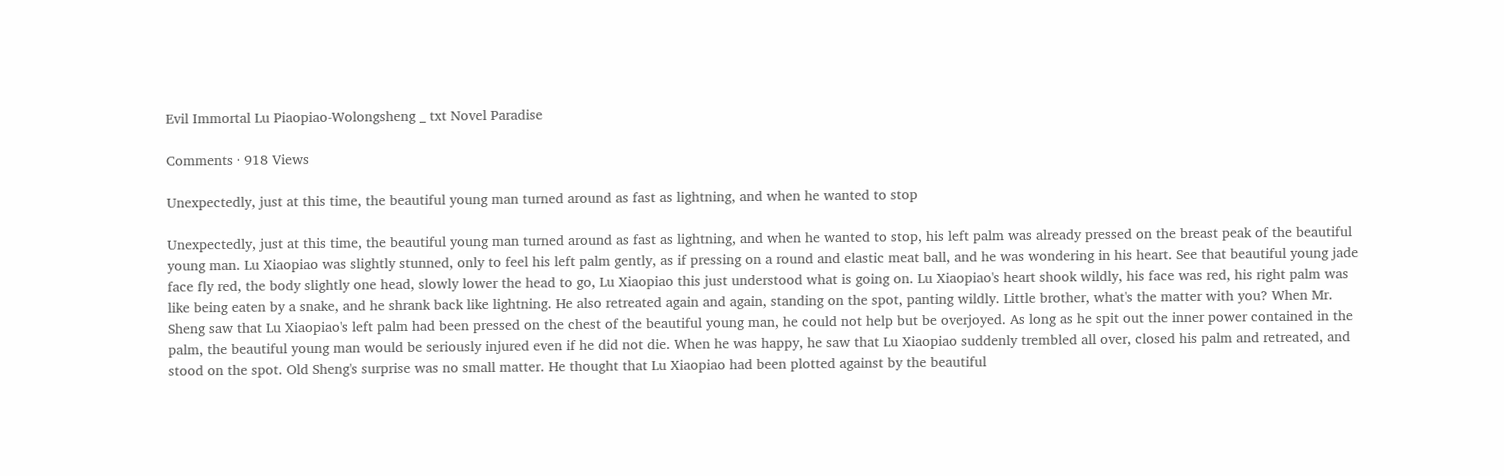Evil Immortal Lu Piaopiao-Wolongsheng _ txt Novel Paradise

Comments · 918 Views

Unexpectedly, just at this time, the beautiful young man turned around as fast as lightning, and when he wanted to stop

Unexpectedly, just at this time, the beautiful young man turned around as fast as lightning, and when he wanted to stop, his left palm was already pressed on the breast peak of the beautiful young man. Lu Xiaopiao was slightly stunned, only to feel his left palm gently, as if pressing on a round and elastic meat ball, and he was wondering in his heart. See that beautiful young jade face fly red, the body slightly one head, slowly lower the head to go, Lu Xiaopiao this just understood what is going on. Lu Xiaopiao's heart shook wildly, his face was red, his right palm was like being eaten by a snake, and he shrank back like lightning. He also retreated again and again, standing on the spot, panting wildly. Little brother, what's the matter with you? When Mr. Sheng saw that Lu Xiaopiao's left palm had been pressed on the chest of the beautiful young man, he could not help but be overjoyed. As long as he spit out the inner power contained in the palm, the beautiful young man would be seriously injured even if he did not die. When he was happy, he saw that Lu Xiaopiao suddenly trembled all over, closed his palm and retreated, and stood on the spot. Old Sheng's surprise was no small matter. He thought that Lu Xiaopiao had been plotted against by the beautiful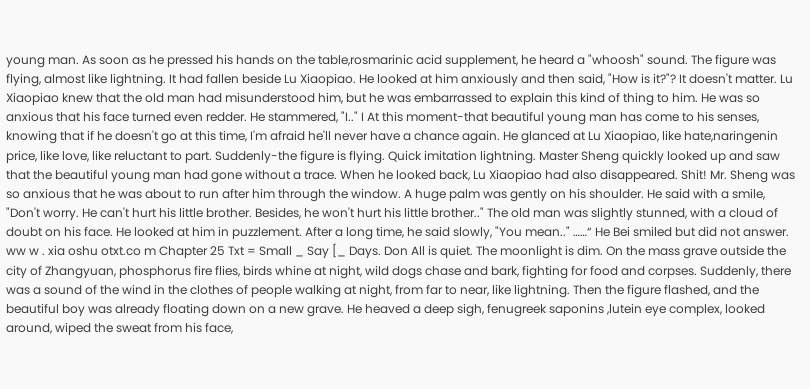young man. As soon as he pressed his hands on the table,rosmarinic acid supplement, he heard a "whoosh" sound. The figure was flying, almost like lightning. It had fallen beside Lu Xiaopiao. He looked at him anxiously and then said, "How is it?"? It doesn't matter. Lu Xiaopiao knew that the old man had misunderstood him, but he was embarrassed to explain this kind of thing to him. He was so anxious that his face turned even redder. He stammered, "I.." I At this moment-that beautiful young man has come to his senses, knowing that if he doesn't go at this time, I'm afraid he'll never have a chance again. He glanced at Lu Xiaopiao, like hate,naringenin price, like love, like reluctant to part. Suddenly-the figure is flying. Quick imitation lightning. Master Sheng quickly looked up and saw that the beautiful young man had gone without a trace. When he looked back, Lu Xiaopiao had also disappeared. Shit! Mr. Sheng was so anxious that he was about to run after him through the window. A huge palm was gently on his shoulder. He said with a smile, "Don't worry. He can't hurt his little brother. Besides, he won't hurt his little brother.." The old man was slightly stunned, with a cloud of doubt on his face. He looked at him in puzzlement. After a long time, he said slowly, "You mean.." ……“ He Bei smiled but did not answer. ww w . xia oshu otxt.co m Chapter 25 Txt = Small _ Say [_ Days. Don All is quiet. The moonlight is dim. On the mass grave outside the city of Zhangyuan, phosphorus fire flies, birds whine at night, wild dogs chase and bark, fighting for food and corpses. Suddenly, there was a sound of the wind in the clothes of people walking at night, from far to near, like lightning. Then the figure flashed, and the beautiful boy was already floating down on a new grave. He heaved a deep sigh, fenugreek saponins ,lutein eye complex, looked around, wiped the sweat from his face,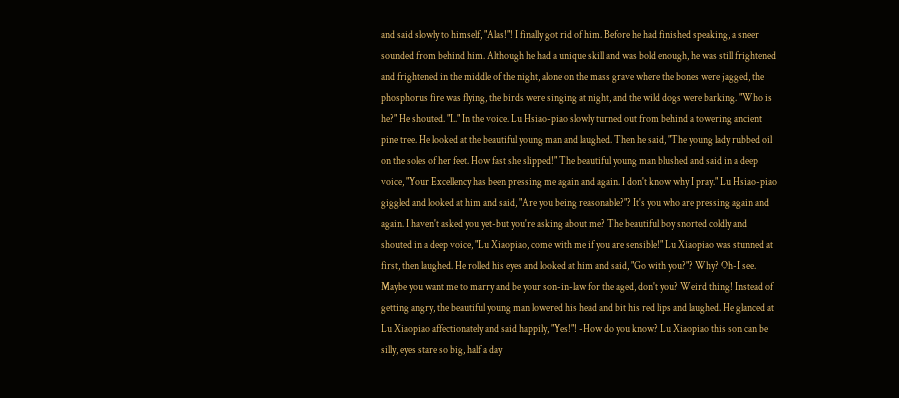and said slowly to himself, "Alas!"! I finally got rid of him. Before he had finished speaking, a sneer sounded from behind him. Although he had a unique skill and was bold enough, he was still frightened and frightened in the middle of the night, alone on the mass grave where the bones were jagged, the phosphorus fire was flying, the birds were singing at night, and the wild dogs were barking. "Who is he?" He shouted. "I.." In the voice. Lu Hsiao-piao slowly turned out from behind a towering ancient pine tree. He looked at the beautiful young man and laughed. Then he said, "The young lady rubbed oil on the soles of her feet. How fast she slipped!" The beautiful young man blushed and said in a deep voice, "Your Excellency has been pressing me again and again. I don't know why I pray." Lu Hsiao-piao giggled and looked at him and said, "Are you being reasonable?"? It's you who are pressing again and again. I haven't asked you yet-but you're asking about me? The beautiful boy snorted coldly and shouted in a deep voice, "Lu Xiaopiao, come with me if you are sensible!" Lu Xiaopiao was stunned at first, then laughed. He rolled his eyes and looked at him and said, "Go with you?"? Why? Oh-I see. Maybe you want me to marry and be your son-in-law for the aged, don't you? Weird thing! Instead of getting angry, the beautiful young man lowered his head and bit his red lips and laughed. He glanced at Lu Xiaopiao affectionately and said happily, "Yes!"! -How do you know? Lu Xiaopiao this son can be silly, eyes stare so big, half a day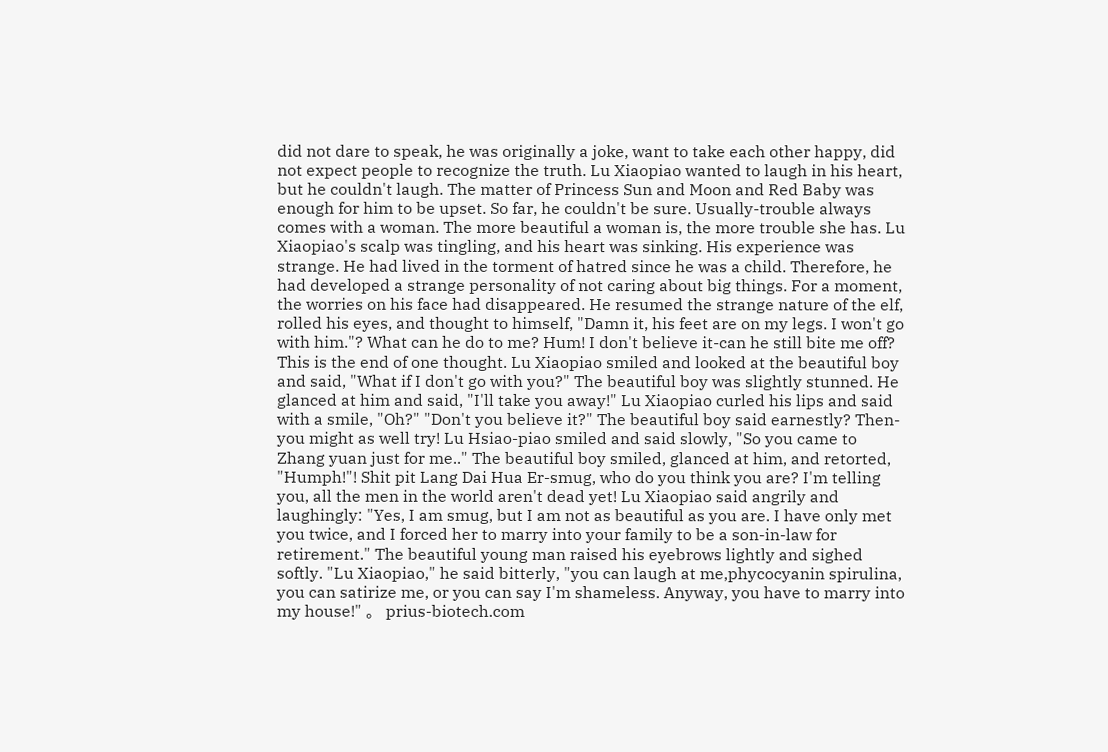did not dare to speak, he was originally a joke, want to take each other happy, did not expect people to recognize the truth. Lu Xiaopiao wanted to laugh in his heart, but he couldn't laugh. The matter of Princess Sun and Moon and Red Baby was enough for him to be upset. So far, he couldn't be sure. Usually-trouble always comes with a woman. The more beautiful a woman is, the more trouble she has. Lu Xiaopiao's scalp was tingling, and his heart was sinking. His experience was strange. He had lived in the torment of hatred since he was a child. Therefore, he had developed a strange personality of not caring about big things. For a moment, the worries on his face had disappeared. He resumed the strange nature of the elf, rolled his eyes, and thought to himself, "Damn it, his feet are on my legs. I won't go with him."? What can he do to me? Hum! I don't believe it-can he still bite me off? This is the end of one thought. Lu Xiaopiao smiled and looked at the beautiful boy and said, "What if I don't go with you?" The beautiful boy was slightly stunned. He glanced at him and said, "I'll take you away!" Lu Xiaopiao curled his lips and said with a smile, "Oh?" "Don't you believe it?" The beautiful boy said earnestly? Then-you might as well try! Lu Hsiao-piao smiled and said slowly, "So you came to Zhang yuan just for me.." The beautiful boy smiled, glanced at him, and retorted, "Humph!"! Shit pit Lang Dai Hua Er-smug, who do you think you are? I'm telling you, all the men in the world aren't dead yet! Lu Xiaopiao said angrily and laughingly: "Yes, I am smug, but I am not as beautiful as you are. I have only met you twice, and I forced her to marry into your family to be a son-in-law for retirement." The beautiful young man raised his eyebrows lightly and sighed softly. "Lu Xiaopiao," he said bitterly, "you can laugh at me,phycocyanin spirulina, you can satirize me, or you can say I'm shameless. Anyway, you have to marry into my house!" 。 prius-biotech.com